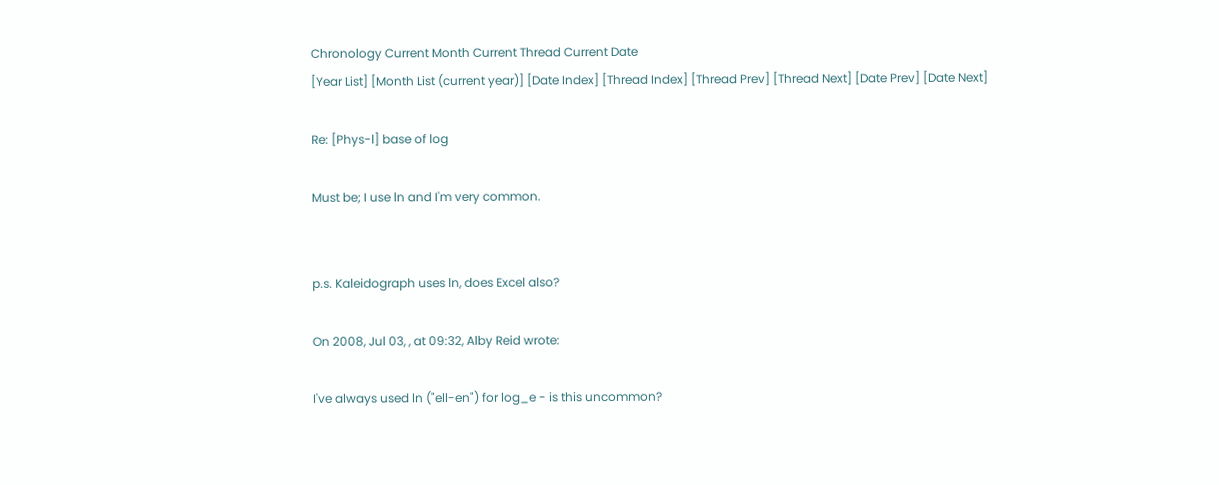Chronology Current Month Current Thread Current Date
[Year List] [Month List (current year)] [Date Index] [Thread Index] [Thread Prev] [Thread Next] [Date Prev] [Date Next]

Re: [Phys-l] base of log

Must be; I use ln and I'm very common.


p.s. Kaleidograph uses ln, does Excel also?

On 2008, Jul 03, , at 09:32, Alby Reid wrote:

I've always used ln ("ell-en") for log_e - is this uncommon?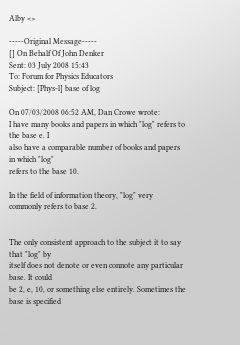Alby <>

-----Original Message-----
[] On Behalf Of John Denker
Sent: 03 July 2008 15:43
To: Forum for Physics Educators
Subject: [Phys-l] base of log

On 07/03/2008 06:52 AM, Dan Crowe wrote:
I have many books and papers in which "log" refers to the base e. I
also have a comparable number of books and papers in which "log"
refers to the base 10.

In the field of information theory, "log" very commonly refers to base 2.


The only consistent approach to the subject it to say that "log" by
itself does not denote or even connote any particular base. It could
be 2, e, 10, or something else entirely. Sometimes the base is specified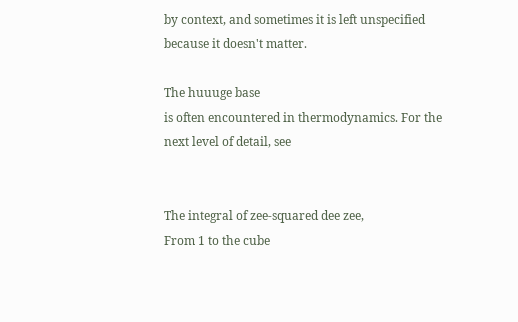by context, and sometimes it is left unspecified because it doesn't matter.

The huuuge base
is often encountered in thermodynamics. For the next level of detail, see


The integral of zee-squared dee zee,
From 1 to the cube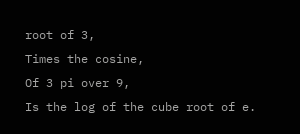root of 3,
Times the cosine,
Of 3 pi over 9,
Is the log of the cube root of e.